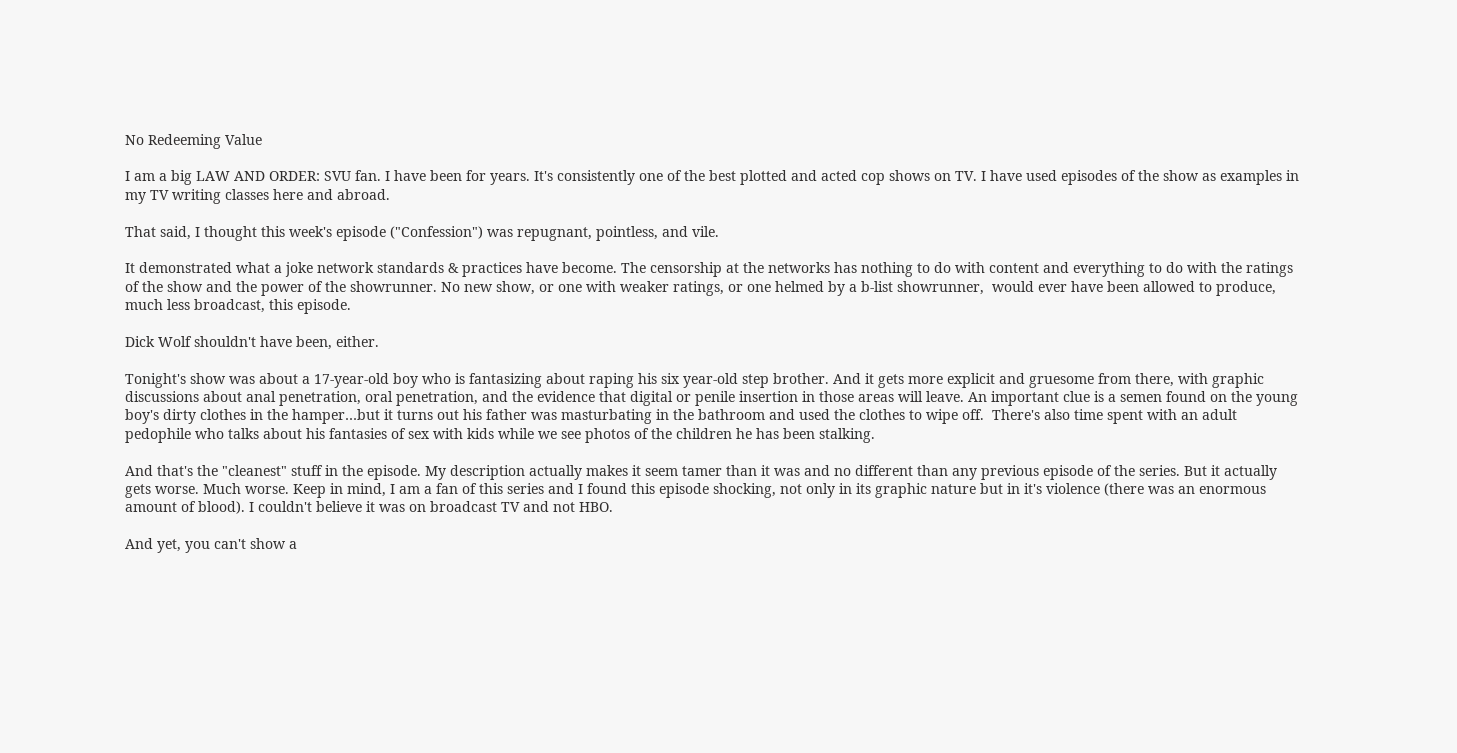No Redeeming Value

I am a big LAW AND ORDER: SVU fan. I have been for years. It's consistently one of the best plotted and acted cop shows on TV. I have used episodes of the show as examples in my TV writing classes here and abroad.

That said, I thought this week's episode ("Confession") was repugnant, pointless, and vile.

It demonstrated what a joke network standards & practices have become. The censorship at the networks has nothing to do with content and everything to do with the ratings of the show and the power of the showrunner. No new show, or one with weaker ratings, or one helmed by a b-list showrunner,  would ever have been allowed to produce, much less broadcast, this episode.

Dick Wolf shouldn't have been, either.

Tonight's show was about a 17-year-old boy who is fantasizing about raping his six year-old step brother. And it gets more explicit and gruesome from there, with graphic discussions about anal penetration, oral penetration, and the evidence that digital or penile insertion in those areas will leave. An important clue is a semen found on the young boy's dirty clothes in the hamper…but it turns out his father was masturbating in the bathroom and used the clothes to wipe off.  There's also time spent with an adult pedophile who talks about his fantasies of sex with kids while we see photos of the children he has been stalking.

And that's the "cleanest" stuff in the episode. My description actually makes it seem tamer than it was and no different than any previous episode of the series. But it actually gets worse. Much worse. Keep in mind, I am a fan of this series and I found this episode shocking, not only in its graphic nature but in it's violence (there was an enormous amount of blood). I couldn't believe it was on broadcast TV and not HBO.

And yet, you can't show a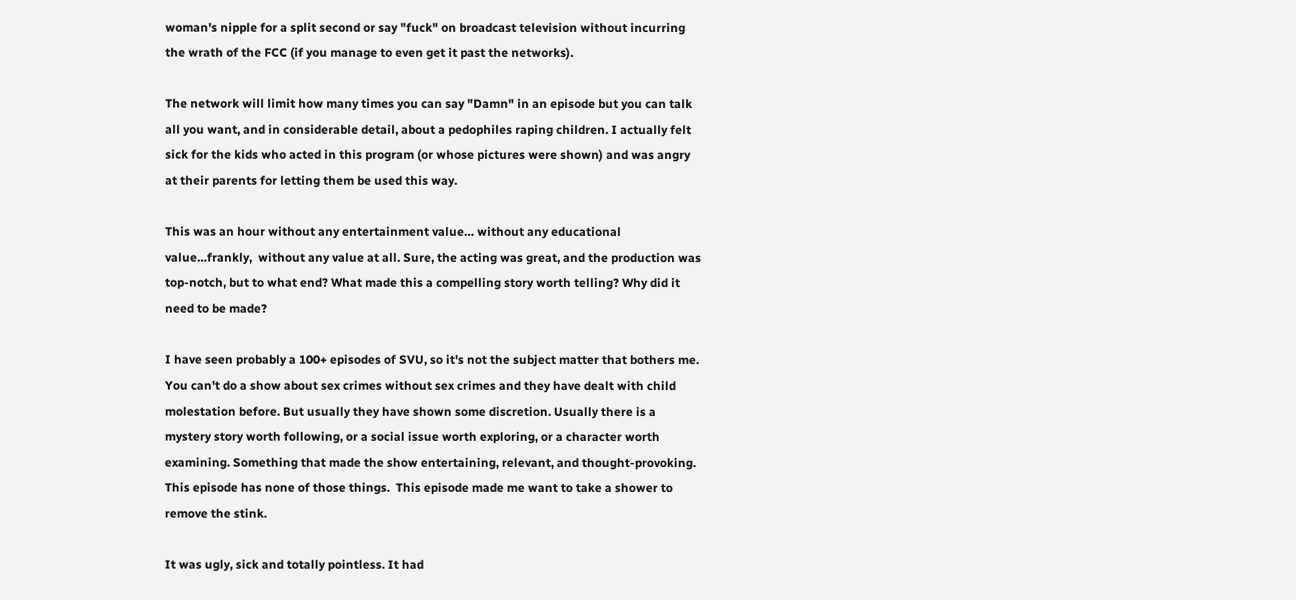woman's nipple for a split second or say "fuck" on broadcast television without incurring the wrath of the FCC (if you manage to even get it past the networks).

The network will limit how many times you can say "Damn" in an episode but you can talk all you want, and in considerable detail, about a pedophiles raping children. I actually felt sick for the kids who acted in this program (or whose pictures were shown) and was angry at their parents for letting them be used this way.

This was an hour without any entertainment value… without any educational value…frankly,  without any value at all. Sure, the acting was great, and the production was top-notch, but to what end? What made this a compelling story worth telling? Why did it need to be made?

I have seen probably a 100+ episodes of SVU, so it's not the subject matter that bothers me. You can't do a show about sex crimes without sex crimes and they have dealt with child molestation before. But usually they have shown some discretion. Usually there is a mystery story worth following, or a social issue worth exploring, or a character worth examining. Something that made the show entertaining, relevant, and thought-provoking.  This episode has none of those things.  This episode made me want to take a shower to remove the stink.

It was ugly, sick and totally pointless. It had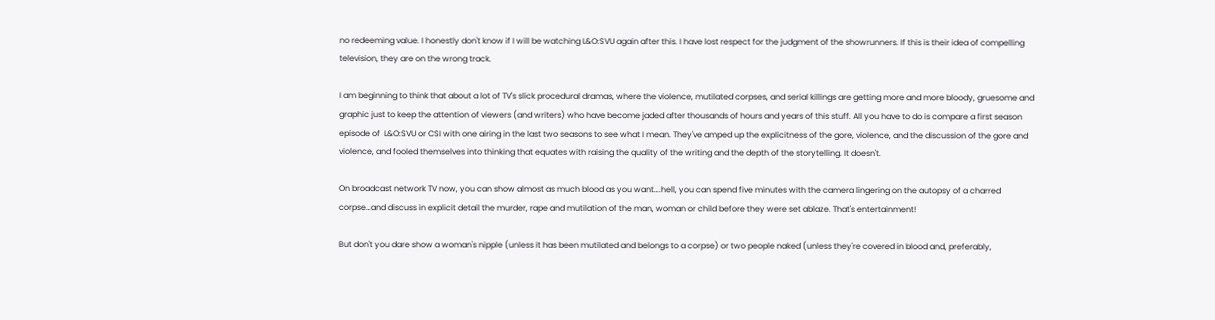no redeeming value. I honestly don't know if I will be watching L&O:SVU again after this. I have lost respect for the judgment of the showrunners. If this is their idea of compelling television, they are on the wrong track.

I am beginning to think that about a lot of TV's slick procedural dramas, where the violence, mutilated corpses, and serial killings are getting more and more bloody, gruesome and graphic just to keep the attention of viewers (and writers) who have become jaded after thousands of hours and years of this stuff. All you have to do is compare a first season episode of  L&O:SVU or CSI with one airing in the last two seasons to see what I mean. They've amped up the explicitness of the gore, violence, and the discussion of the gore and violence, and fooled themselves into thinking that equates with raising the quality of the writing and the depth of the storytelling. It doesn't.

On broadcast network TV now, you can show almost as much blood as you want….hell, you can spend five minutes with the camera lingering on the autopsy of a charred corpse…and discuss in explicit detail the murder, rape and mutilation of the man, woman or child before they were set ablaze. That's entertainment!

But don't you dare show a woman's nipple (unless it has been mutilated and belongs to a corpse) or two people naked (unless they're covered in blood and, preferably,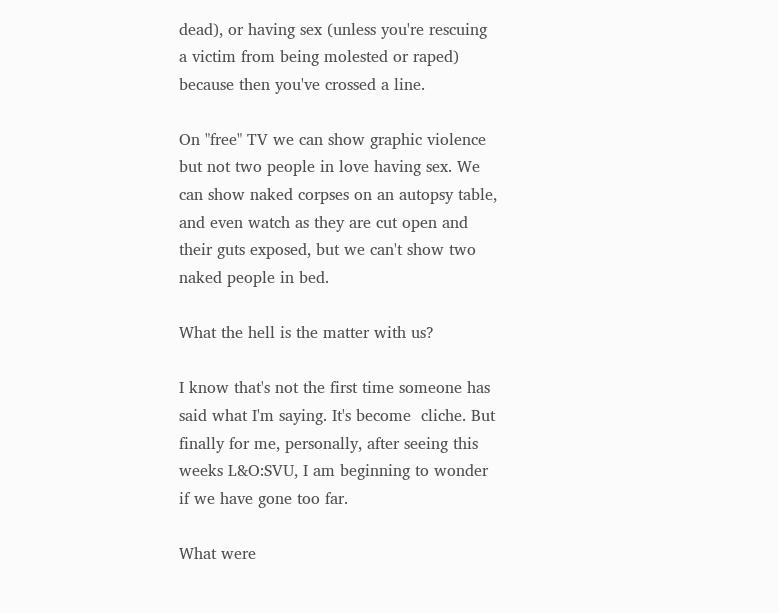dead), or having sex (unless you're rescuing a victim from being molested or raped) because then you've crossed a line.

On "free" TV we can show graphic violence but not two people in love having sex. We can show naked corpses on an autopsy table, and even watch as they are cut open and their guts exposed, but we can't show two naked people in bed.

What the hell is the matter with us?

I know that's not the first time someone has said what I'm saying. It's become  cliche. But finally for me, personally, after seeing this weeks L&O:SVU, I am beginning to wonder if we have gone too far.

What were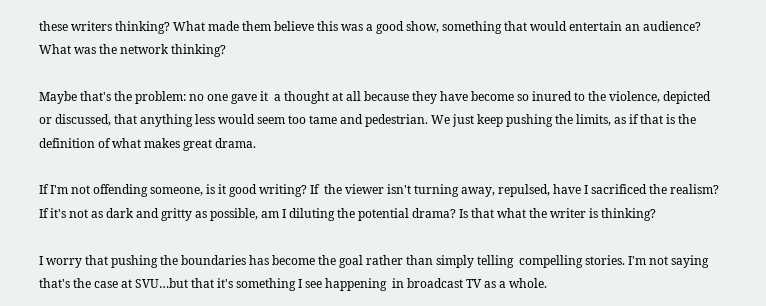these writers thinking? What made them believe this was a good show, something that would entertain an audience? What was the network thinking?

Maybe that's the problem: no one gave it  a thought at all because they have become so inured to the violence, depicted or discussed, that anything less would seem too tame and pedestrian. We just keep pushing the limits, as if that is the definition of what makes great drama.

If I'm not offending someone, is it good writing? If  the viewer isn't turning away, repulsed, have I sacrificed the realism? If it's not as dark and gritty as possible, am I diluting the potential drama? Is that what the writer is thinking?

I worry that pushing the boundaries has become the goal rather than simply telling  compelling stories. I'm not saying that's the case at SVU…but that it's something I see happening  in broadcast TV as a whole.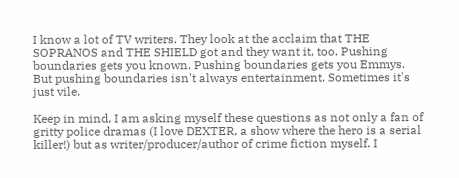I know a lot of TV writers. They look at the acclaim that THE SOPRANOS and THE SHIELD got and they want it, too. Pushing boundaries gets you known. Pushing boundaries gets you Emmys. But pushing boundaries isn't always entertainment. Sometimes it's just vile.

Keep in mind, I am asking myself these questions as not only a fan of gritty police dramas (I love DEXTER, a show where the hero is a serial killer!) but as writer/producer/author of crime fiction myself. I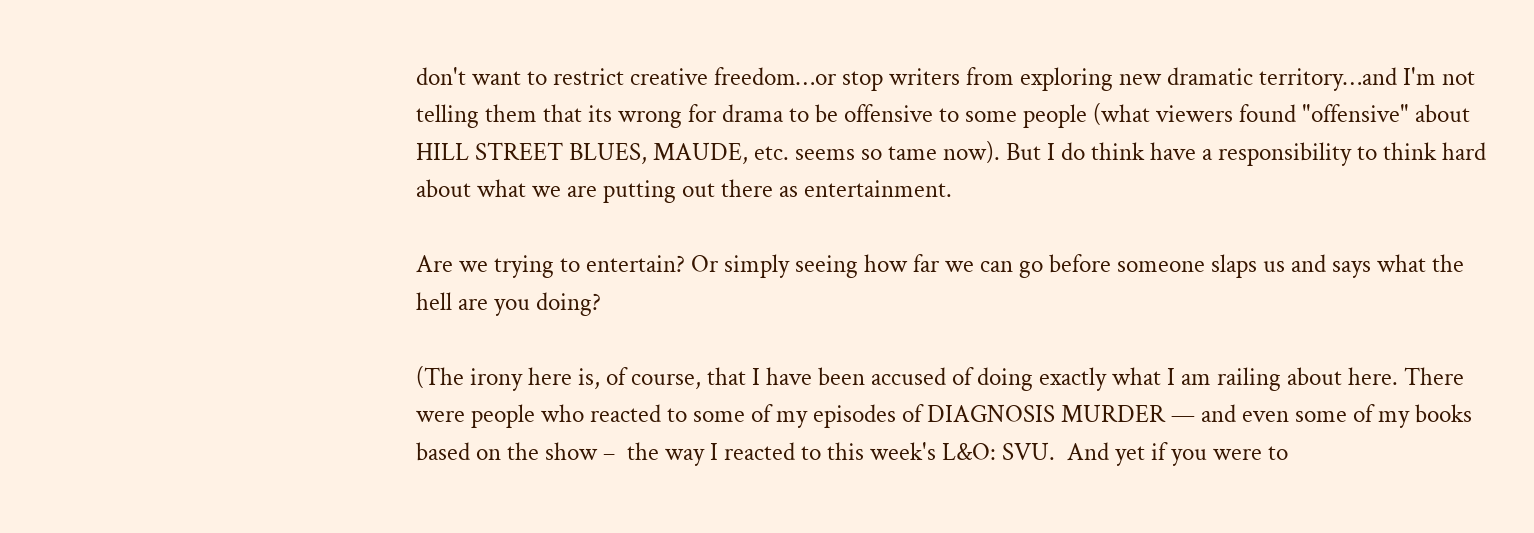don't want to restrict creative freedom…or stop writers from exploring new dramatic territory…and I'm not telling them that its wrong for drama to be offensive to some people (what viewers found "offensive" about HILL STREET BLUES, MAUDE, etc. seems so tame now). But I do think have a responsibility to think hard about what we are putting out there as entertainment.

Are we trying to entertain? Or simply seeing how far we can go before someone slaps us and says what the hell are you doing?

(The irony here is, of course, that I have been accused of doing exactly what I am railing about here. There were people who reacted to some of my episodes of DIAGNOSIS MURDER — and even some of my books based on the show –  the way I reacted to this week's L&O: SVU.  And yet if you were to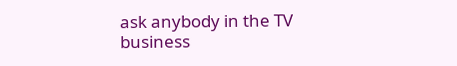ask anybody in the TV business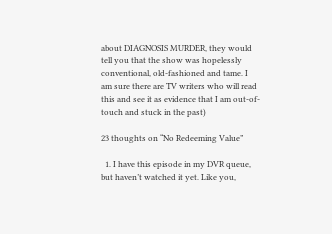about DIAGNOSIS MURDER, they would tell you that the show was hopelessly conventional, old-fashioned and tame. I am sure there are TV writers who will read this and see it as evidence that I am out-of-touch and stuck in the past)

23 thoughts on “No Redeeming Value”

  1. I have this episode in my DVR queue, but haven’t watched it yet. Like you,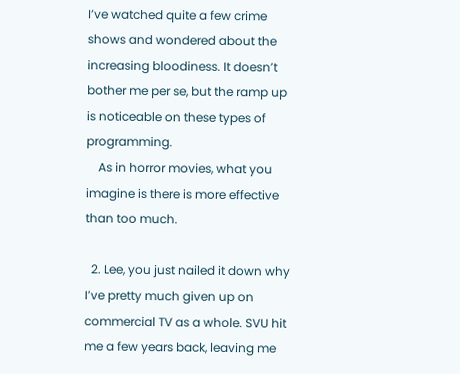I’ve watched quite a few crime shows and wondered about the increasing bloodiness. It doesn’t bother me per se, but the ramp up is noticeable on these types of programming.
    As in horror movies, what you imagine is there is more effective than too much.

  2. Lee, you just nailed it down why I’ve pretty much given up on commercial TV as a whole. SVU hit me a few years back, leaving me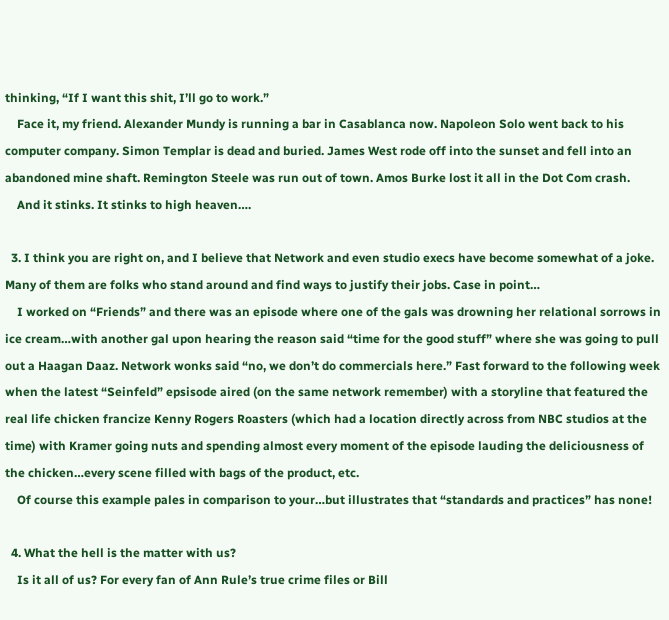thinking, “If I want this shit, I’ll go to work.”
    Face it, my friend. Alexander Mundy is running a bar in Casablanca now. Napoleon Solo went back to his computer company. Simon Templar is dead and buried. James West rode off into the sunset and fell into an abandoned mine shaft. Remington Steele was run out of town. Amos Burke lost it all in the Dot Com crash.
    And it stinks. It stinks to high heaven….

  3. I think you are right on, and I believe that Network and even studio execs have become somewhat of a joke. Many of them are folks who stand around and find ways to justify their jobs. Case in point…
    I worked on “Friends” and there was an episode where one of the gals was drowning her relational sorrows in ice cream…with another gal upon hearing the reason said “time for the good stuff” where she was going to pull out a Haagan Daaz. Network wonks said “no, we don’t do commercials here.” Fast forward to the following week when the latest “Seinfeld” epsisode aired (on the same network remember) with a storyline that featured the real life chicken francize Kenny Rogers Roasters (which had a location directly across from NBC studios at the time) with Kramer going nuts and spending almost every moment of the episode lauding the deliciousness of the chicken…every scene filled with bags of the product, etc.
    Of course this example pales in comparison to your…but illustrates that “standards and practices” has none!

  4. What the hell is the matter with us?
    Is it all of us? For every fan of Ann Rule’s true crime files or Bill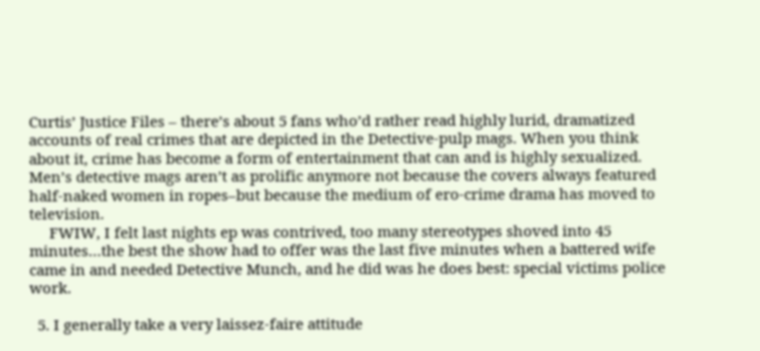Curtis’ Justice Files – there’s about 5 fans who’d rather read highly lurid, dramatized accounts of real crimes that are depicted in the Detective-pulp mags. When you think about it, crime has become a form of entertainment that can and is highly sexualized. Men’s detective mags aren’t as prolific anymore not because the covers always featured half-naked women in ropes–but because the medium of ero-crime drama has moved to television.
     FWIW, I felt last nights ep was contrived, too many stereotypes shoved into 45 minutes…the best the show had to offer was the last five minutes when a battered wife came in and needed Detective Munch, and he did was he does best: special victims police work.

  5. I generally take a very laissez-faire attitude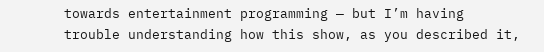towards entertainment programming — but I’m having trouble understanding how this show, as you described it,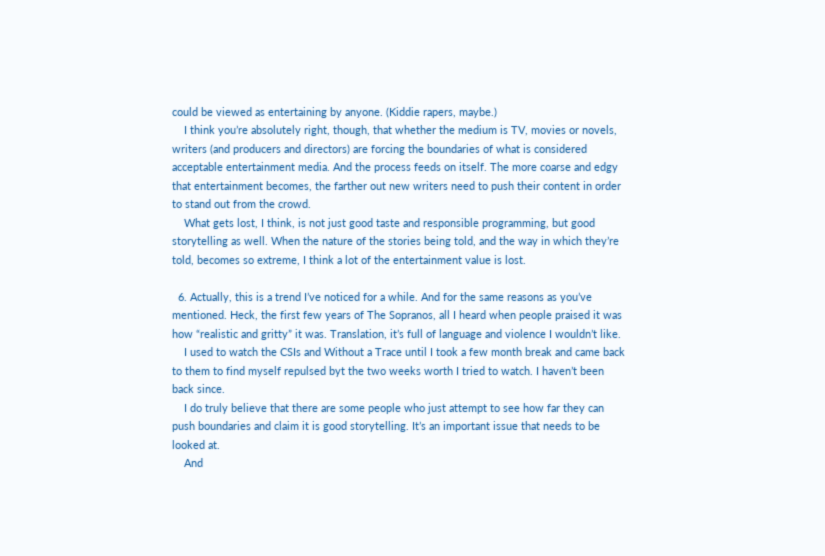could be viewed as entertaining by anyone. (Kiddie rapers, maybe.)
    I think you’re absolutely right, though, that whether the medium is TV, movies or novels, writers (and producers and directors) are forcing the boundaries of what is considered acceptable entertainment media. And the process feeds on itself. The more coarse and edgy that entertainment becomes, the farther out new writers need to push their content in order to stand out from the crowd.
    What gets lost, I think, is not just good taste and responsible programming, but good storytelling as well. When the nature of the stories being told, and the way in which they’re told, becomes so extreme, I think a lot of the entertainment value is lost.

  6. Actually, this is a trend I’ve noticed for a while. And for the same reasons as you’ve mentioned. Heck, the first few years of The Sopranos, all I heard when people praised it was how “realistic and gritty” it was. Translation, it’s full of language and violence I wouldn’t like.
    I used to watch the CSIs and Without a Trace until I took a few month break and came back to them to find myself repulsed byt the two weeks worth I tried to watch. I haven’t been back since.
    I do truly believe that there are some people who just attempt to see how far they can push boundaries and claim it is good storytelling. It’s an important issue that needs to be looked at.
    And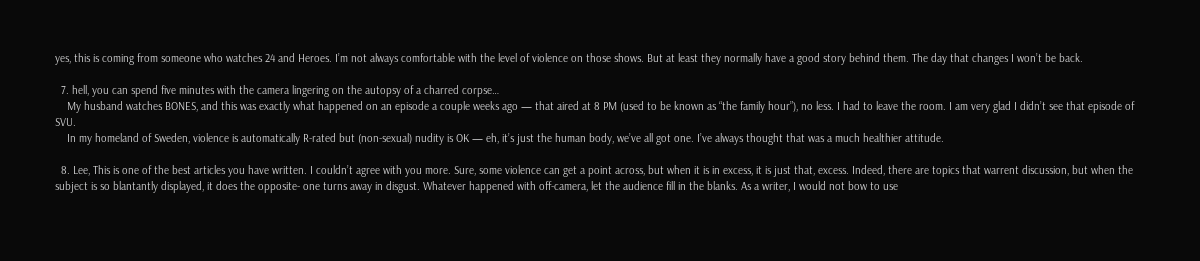yes, this is coming from someone who watches 24 and Heroes. I’m not always comfortable with the level of violence on those shows. But at least they normally have a good story behind them. The day that changes I won’t be back.

  7. hell, you can spend five minutes with the camera lingering on the autopsy of a charred corpse…
    My husband watches BONES, and this was exactly what happened on an episode a couple weeks ago — that aired at 8 PM (used to be known as “the family hour”), no less. I had to leave the room. I am very glad I didn’t see that episode of SVU.
    In my homeland of Sweden, violence is automatically R-rated but (non-sexual) nudity is OK — eh, it’s just the human body, we’ve all got one. I’ve always thought that was a much healthier attitude.

  8. Lee, This is one of the best articles you have written. I couldn’t agree with you more. Sure, some violence can get a point across, but when it is in excess, it is just that, excess. Indeed, there are topics that warrent discussion, but when the subject is so blantantly displayed, it does the opposite- one turns away in disgust. Whatever happened with off-camera, let the audience fill in the blanks. As a writer, I would not bow to use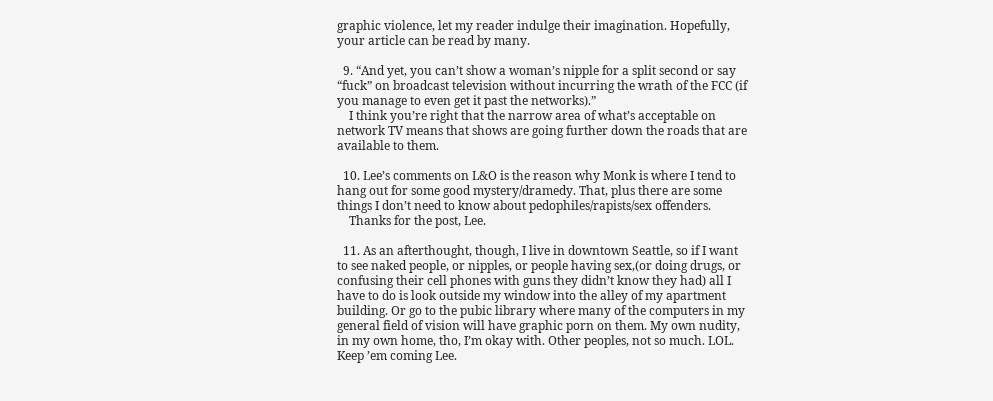graphic violence, let my reader indulge their imagination. Hopefully, your article can be read by many.

  9. “And yet, you can’t show a woman’s nipple for a split second or say “fuck” on broadcast television without incurring the wrath of the FCC (if you manage to even get it past the networks).”
    I think you’re right that the narrow area of what’s acceptable on network TV means that shows are going further down the roads that are available to them.

  10. Lee’s comments on L&O is the reason why Monk is where I tend to hang out for some good mystery/dramedy. That, plus there are some things I don’t need to know about pedophiles/rapists/sex offenders.
    Thanks for the post, Lee.

  11. As an afterthought, though, I live in downtown Seattle, so if I want to see naked people, or nipples, or people having sex,(or doing drugs, or confusing their cell phones with guns they didn’t know they had) all I have to do is look outside my window into the alley of my apartment building. Or go to the pubic library where many of the computers in my general field of vision will have graphic porn on them. My own nudity, in my own home, tho, I’m okay with. Other peoples, not so much. LOL. Keep ’em coming Lee.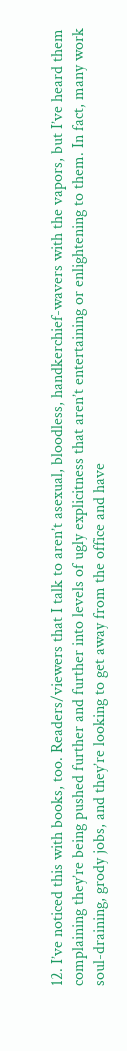12. I’ve noticed this with books, too. Readers/viewers that I talk to aren’t asexual, bloodless, handkerchief-wavers with the vapors, but I’ve heard them complaining they’re being pushed further and further into levels of ugly explicitness that aren’t entertaining or enlightening to them. In fact, many work soul-draining, grody jobs, and they’re looking to get away from the office and have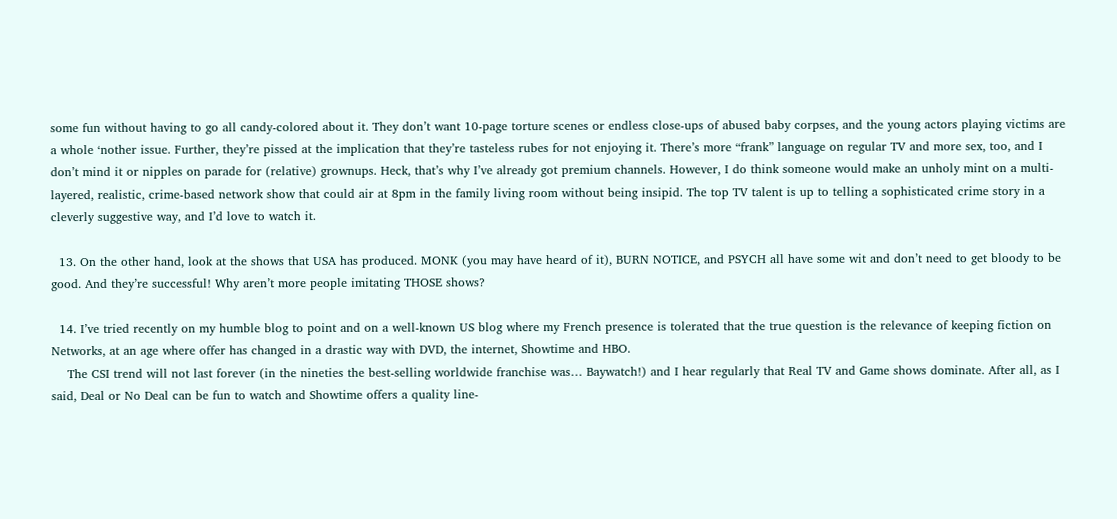some fun without having to go all candy-colored about it. They don’t want 10-page torture scenes or endless close-ups of abused baby corpses, and the young actors playing victims are a whole ‘nother issue. Further, they’re pissed at the implication that they’re tasteless rubes for not enjoying it. There’s more “frank” language on regular TV and more sex, too, and I don’t mind it or nipples on parade for (relative) grownups. Heck, that’s why I’ve already got premium channels. However, I do think someone would make an unholy mint on a multi-layered, realistic, crime-based network show that could air at 8pm in the family living room without being insipid. The top TV talent is up to telling a sophisticated crime story in a cleverly suggestive way, and I’d love to watch it.

  13. On the other hand, look at the shows that USA has produced. MONK (you may have heard of it), BURN NOTICE, and PSYCH all have some wit and don’t need to get bloody to be good. And they’re successful! Why aren’t more people imitating THOSE shows?

  14. I’ve tried recently on my humble blog to point and on a well-known US blog where my French presence is tolerated that the true question is the relevance of keeping fiction on Networks, at an age where offer has changed in a drastic way with DVD, the internet, Showtime and HBO.
    The CSI trend will not last forever (in the nineties the best-selling worldwide franchise was… Baywatch!) and I hear regularly that Real TV and Game shows dominate. After all, as I said, Deal or No Deal can be fun to watch and Showtime offers a quality line-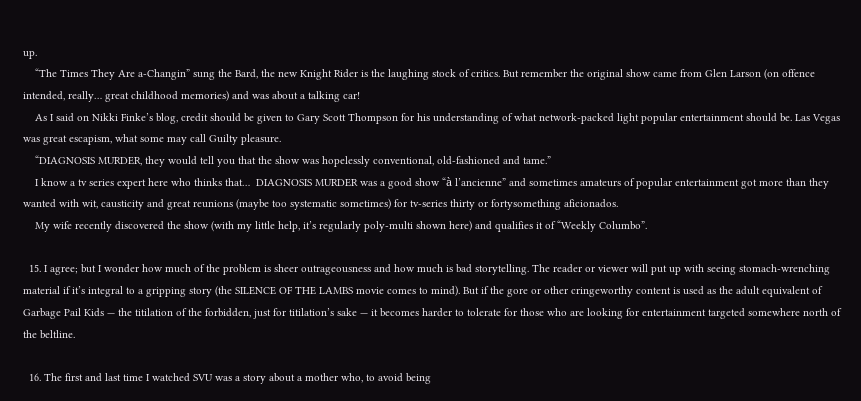up.
    “The Times They Are a-Changin” sung the Bard, the new Knight Rider is the laughing stock of critics. But remember the original show came from Glen Larson (on offence intended, really… great childhood memories) and was about a talking car!
    As I said on Nikki Finke’s blog, credit should be given to Gary Scott Thompson for his understanding of what network-packed light popular entertainment should be. Las Vegas was great escapism, what some may call Guilty pleasure.
    “DIAGNOSIS MURDER, they would tell you that the show was hopelessly conventional, old-fashioned and tame.”
    I know a tv series expert here who thinks that…  DIAGNOSIS MURDER was a good show “à l’ancienne” and sometimes amateurs of popular entertainment got more than they wanted with wit, causticity and great reunions (maybe too systematic sometimes) for tv-series thirty or fortysomething aficionados.
    My wife recently discovered the show (with my little help, it’s regularly poly-multi shown here) and qualifies it of “Weekly Columbo”.

  15. I agree; but I wonder how much of the problem is sheer outrageousness and how much is bad storytelling. The reader or viewer will put up with seeing stomach-wrenching material if it’s integral to a gripping story (the SILENCE OF THE LAMBS movie comes to mind). But if the gore or other cringeworthy content is used as the adult equivalent of Garbage Pail Kids — the titilation of the forbidden, just for titilation’s sake — it becomes harder to tolerate for those who are looking for entertainment targeted somewhere north of the beltline.

  16. The first and last time I watched SVU was a story about a mother who, to avoid being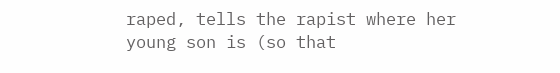raped, tells the rapist where her young son is (so that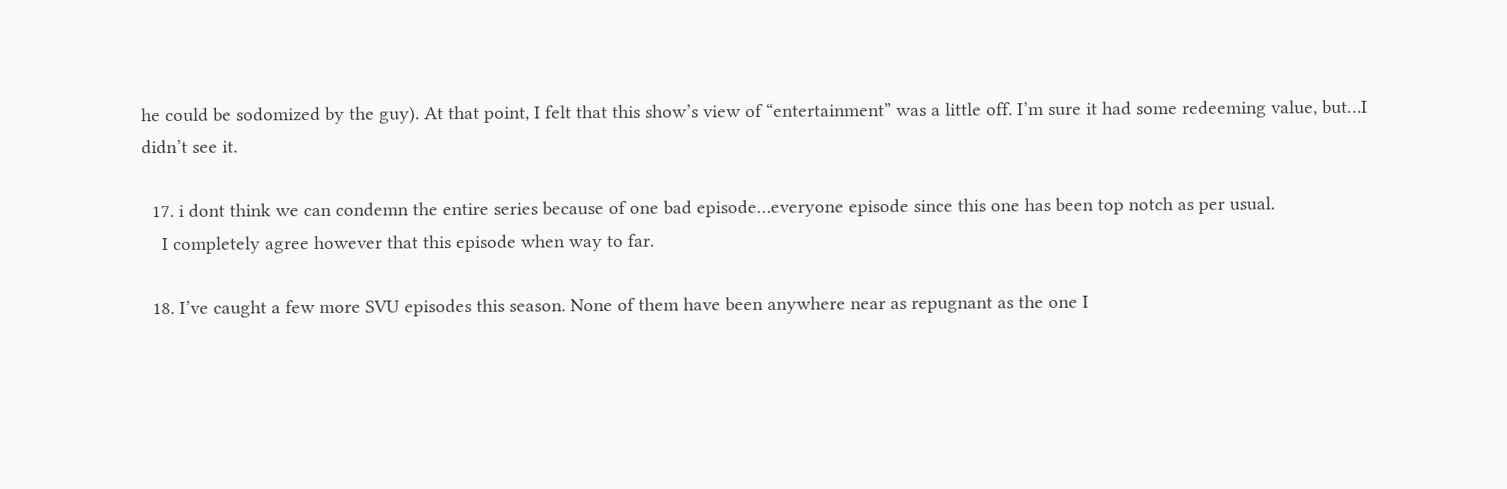he could be sodomized by the guy). At that point, I felt that this show’s view of “entertainment” was a little off. I’m sure it had some redeeming value, but…I didn’t see it.

  17. i dont think we can condemn the entire series because of one bad episode…everyone episode since this one has been top notch as per usual.
    I completely agree however that this episode when way to far.

  18. I’ve caught a few more SVU episodes this season. None of them have been anywhere near as repugnant as the one I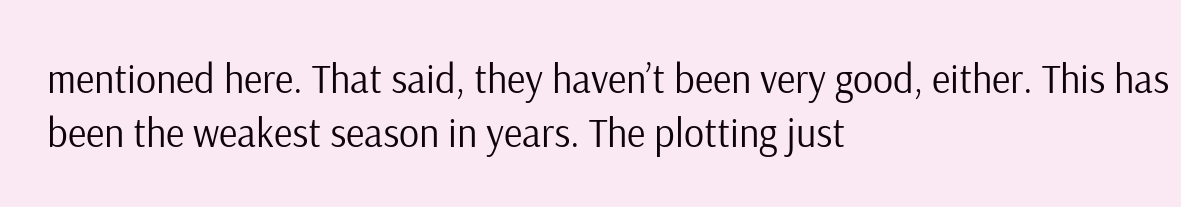mentioned here. That said, they haven’t been very good, either. This has been the weakest season in years. The plotting just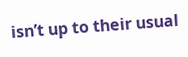isn’t up to their usual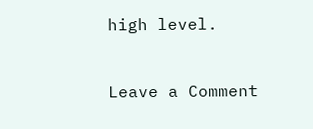high level.


Leave a Comment